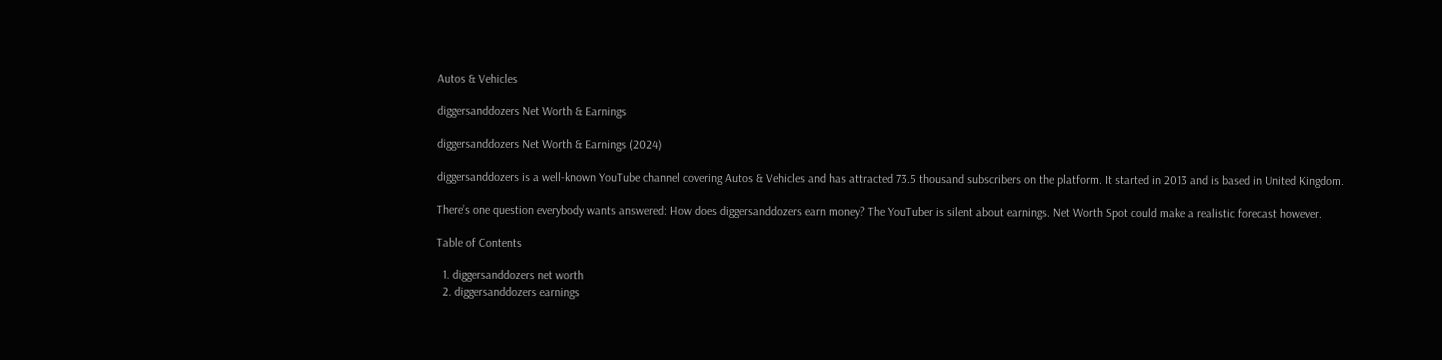Autos & Vehicles

diggersanddozers Net Worth & Earnings

diggersanddozers Net Worth & Earnings (2024)

diggersanddozers is a well-known YouTube channel covering Autos & Vehicles and has attracted 73.5 thousand subscribers on the platform. It started in 2013 and is based in United Kingdom.

There’s one question everybody wants answered: How does diggersanddozers earn money? The YouTuber is silent about earnings. Net Worth Spot could make a realistic forecast however.

Table of Contents

  1. diggersanddozers net worth
  2. diggersanddozers earnings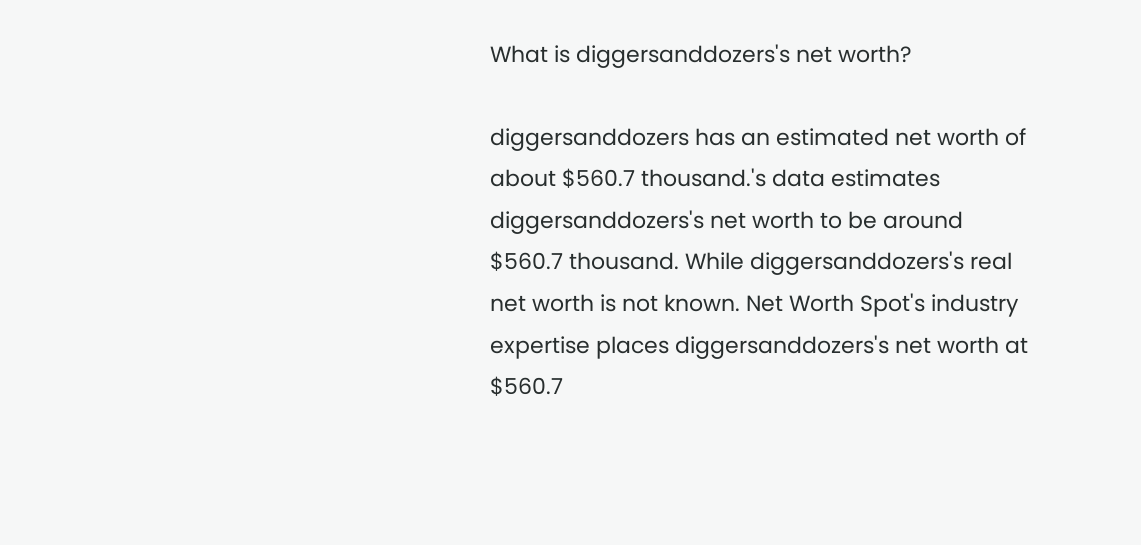What is diggersanddozers's net worth?

diggersanddozers has an estimated net worth of about $560.7 thousand.'s data estimates diggersanddozers's net worth to be around $560.7 thousand. While diggersanddozers's real net worth is not known. Net Worth Spot's industry expertise places diggersanddozers's net worth at $560.7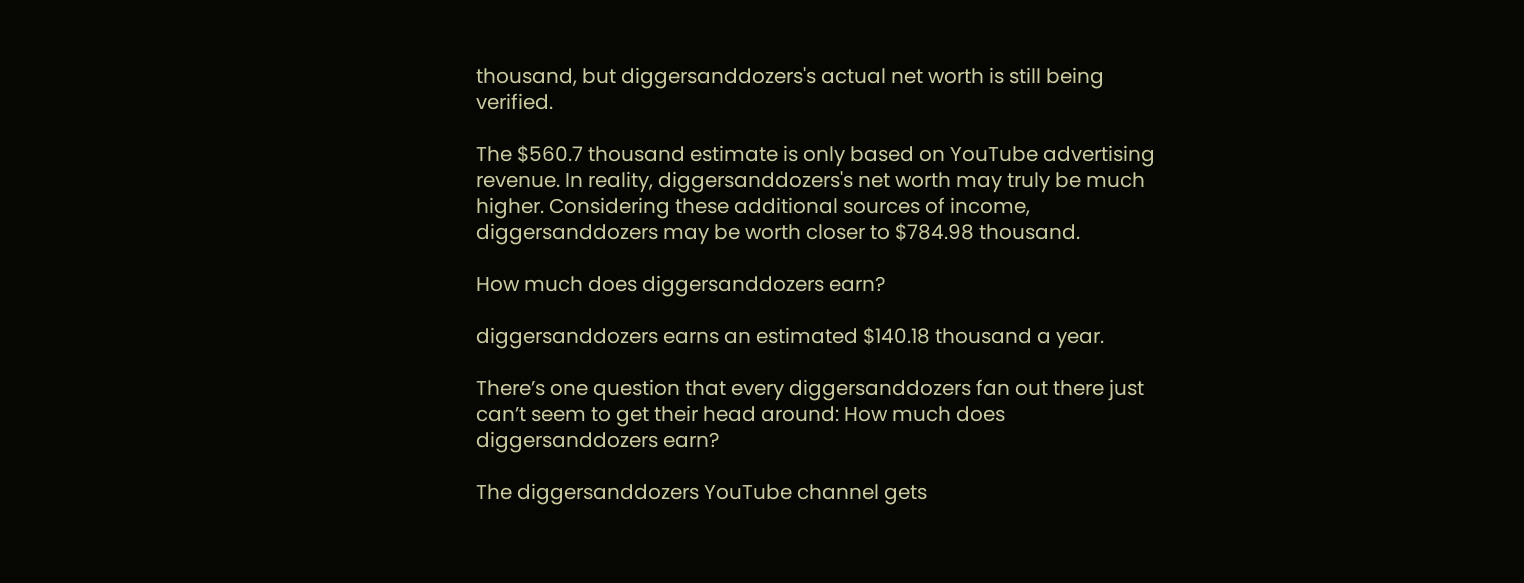thousand, but diggersanddozers's actual net worth is still being verified.

The $560.7 thousand estimate is only based on YouTube advertising revenue. In reality, diggersanddozers's net worth may truly be much higher. Considering these additional sources of income, diggersanddozers may be worth closer to $784.98 thousand.

How much does diggersanddozers earn?

diggersanddozers earns an estimated $140.18 thousand a year.

There’s one question that every diggersanddozers fan out there just can’t seem to get their head around: How much does diggersanddozers earn?

The diggersanddozers YouTube channel gets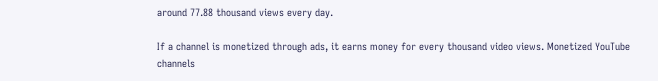around 77.88 thousand views every day.

If a channel is monetized through ads, it earns money for every thousand video views. Monetized YouTube channels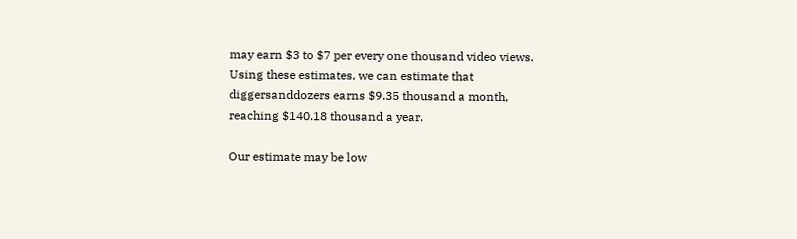may earn $3 to $7 per every one thousand video views. Using these estimates, we can estimate that diggersanddozers earns $9.35 thousand a month, reaching $140.18 thousand a year.

Our estimate may be low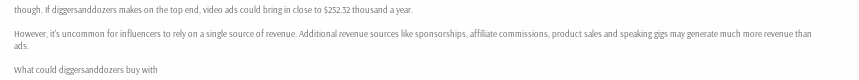though. If diggersanddozers makes on the top end, video ads could bring in close to $252.32 thousand a year.

However, it's uncommon for influencers to rely on a single source of revenue. Additional revenue sources like sponsorships, affiliate commissions, product sales and speaking gigs may generate much more revenue than ads.

What could diggersanddozers buy with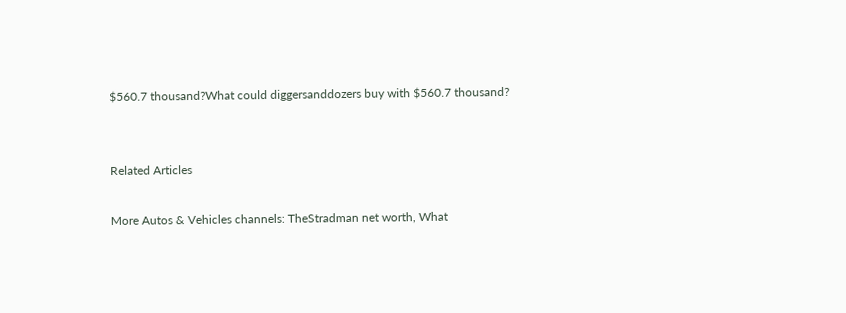$560.7 thousand?What could diggersanddozers buy with $560.7 thousand?


Related Articles

More Autos & Vehicles channels: TheStradman net worth, What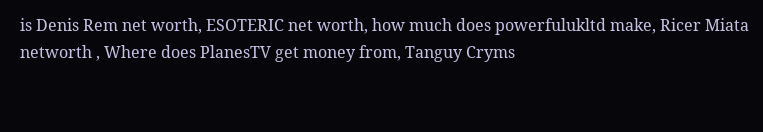is Denis Rem net worth, ESOTERIC net worth, how much does powerfulukltd make, Ricer Miata networth , Where does PlanesTV get money from, Tanguy Cryms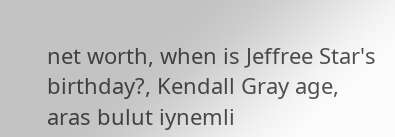net worth, when is Jeffree Star's birthday?, Kendall Gray age, aras bulut iynemli